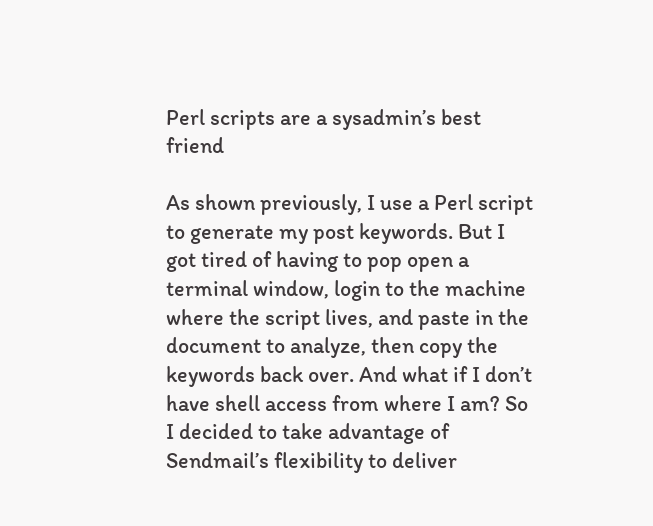Perl scripts are a sysadmin’s best friend

As shown previously, I use a Perl script to generate my post keywords. But I got tired of having to pop open a terminal window, login to the machine where the script lives, and paste in the document to analyze, then copy the keywords back over. And what if I don’t have shell access from where I am? So I decided to take advantage of Sendmail’s flexibility to deliver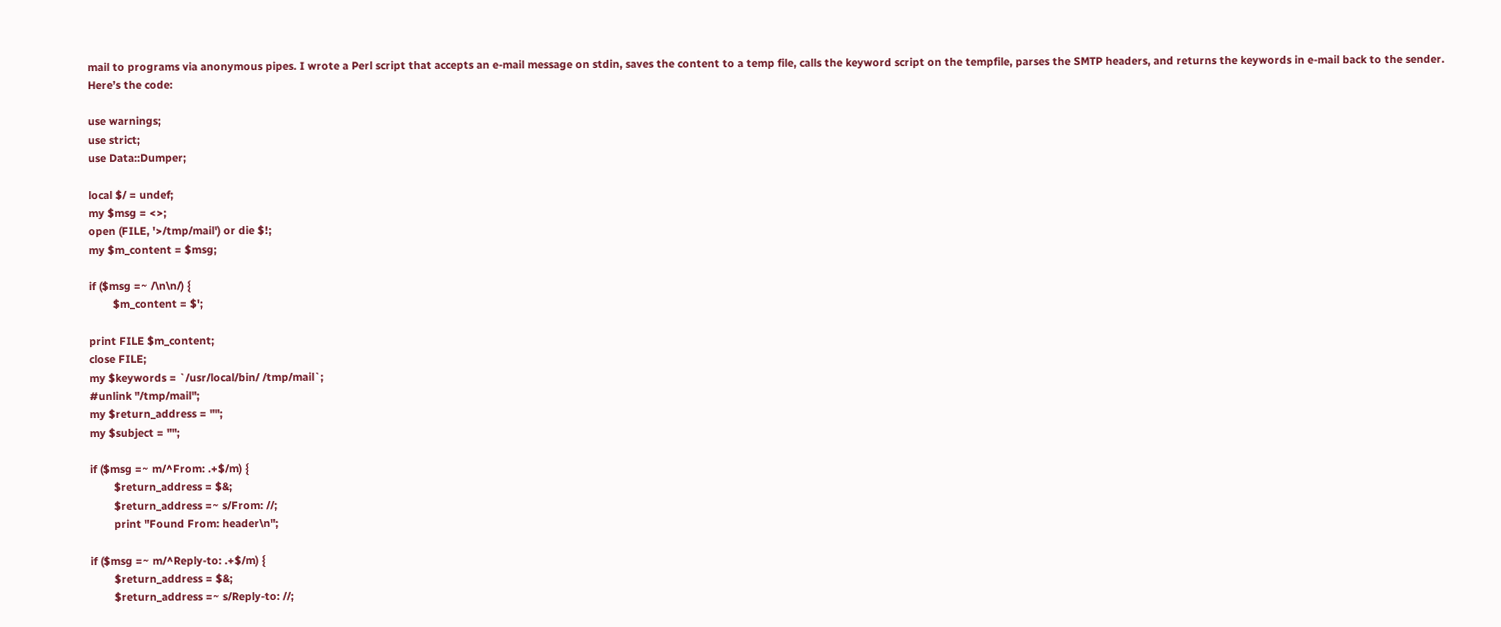mail to programs via anonymous pipes. I wrote a Perl script that accepts an e-mail message on stdin, saves the content to a temp file, calls the keyword script on the tempfile, parses the SMTP headers, and returns the keywords in e-mail back to the sender. Here’s the code:

use warnings;
use strict;
use Data::Dumper;

local $/ = undef;
my $msg = <>;
open (FILE, '>/tmp/mail') or die $!;
my $m_content = $msg;

if ($msg =~ /\n\n/) {
        $m_content = $';

print FILE $m_content;
close FILE;
my $keywords = `/usr/local/bin/ /tmp/mail`;
#unlink "/tmp/mail";
my $return_address = "";
my $subject = "";

if ($msg =~ m/^From: .+$/m) {
        $return_address = $&;
        $return_address =~ s/From: //;
        print "Found From: header\n";

if ($msg =~ m/^Reply-to: .+$/m) {
        $return_address = $&;
        $return_address =~ s/Reply-to: //;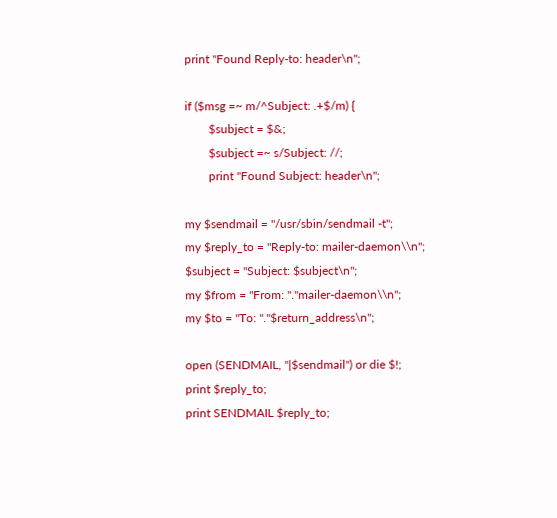print "Found Reply-to: header\n";

if ($msg =~ m/^Subject: .+$/m) {
        $subject = $&;
        $subject =~ s/Subject: //;
        print "Found Subject: header\n";

my $sendmail = "/usr/sbin/sendmail -t";
my $reply_to = "Reply-to: mailer-daemon\\n";
$subject = "Subject: $subject\n";
my $from = "From: "."mailer-daemon\\n";
my $to = "To: "."$return_address\n";

open (SENDMAIL, "|$sendmail") or die $!;
print $reply_to;
print SENDMAIL $reply_to;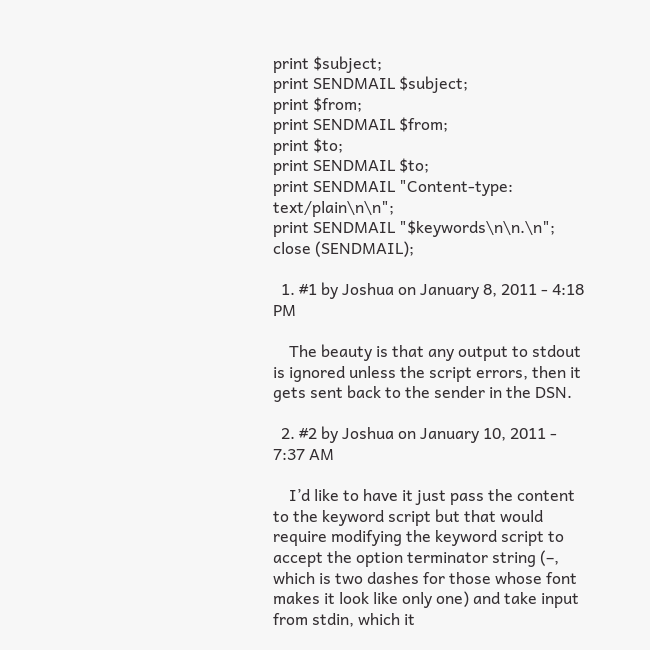print $subject;
print SENDMAIL $subject;
print $from;
print SENDMAIL $from;
print $to;
print SENDMAIL $to;
print SENDMAIL "Content-type: text/plain\n\n";
print SENDMAIL "$keywords\n\n.\n";
close (SENDMAIL);

  1. #1 by Joshua on January 8, 2011 - 4:18 PM

    The beauty is that any output to stdout is ignored unless the script errors, then it gets sent back to the sender in the DSN.

  2. #2 by Joshua on January 10, 2011 - 7:37 AM

    I’d like to have it just pass the content to the keyword script but that would require modifying the keyword script to accept the option terminator string (–, which is two dashes for those whose font makes it look like only one) and take input from stdin, which it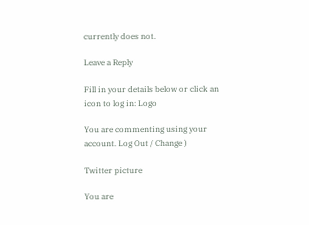currently does not.

Leave a Reply

Fill in your details below or click an icon to log in: Logo

You are commenting using your account. Log Out / Change )

Twitter picture

You are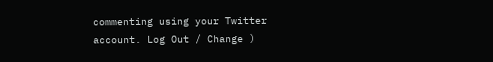commenting using your Twitter account. Log Out / Change )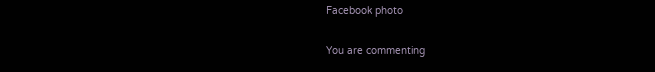Facebook photo

You are commenting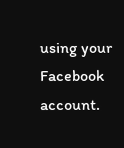using your Facebook account.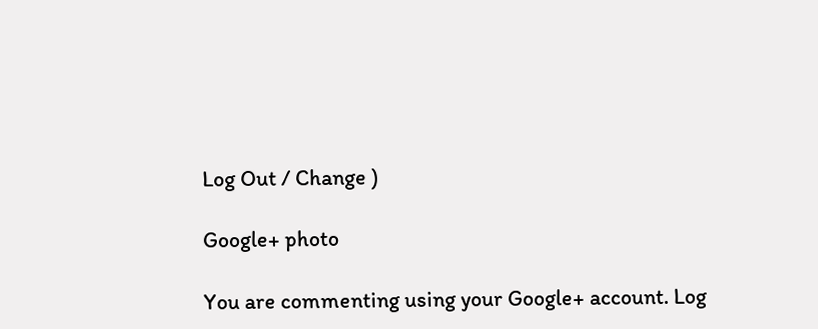Log Out / Change )

Google+ photo

You are commenting using your Google+ account. Log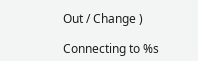Out / Change )

Connecting to %s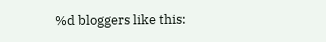%d bloggers like this: